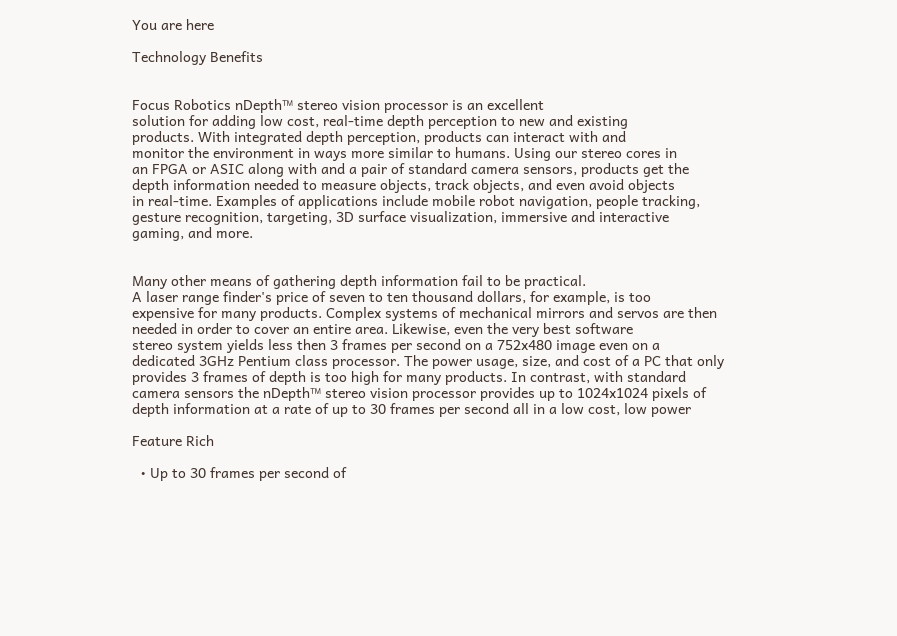You are here

Technology Benefits


Focus Robotics nDepth™ stereo vision processor is an excellent
solution for adding low cost, real-time depth perception to new and existing
products. With integrated depth perception, products can interact with and
monitor the environment in ways more similar to humans. Using our stereo cores in
an FPGA or ASIC along with and a pair of standard camera sensors, products get the
depth information needed to measure objects, track objects, and even avoid objects
in real-time. Examples of applications include mobile robot navigation, people tracking,
gesture recognition, targeting, 3D surface visualization, immersive and interactive
gaming, and more.


Many other means of gathering depth information fail to be practical.
A laser range finder's price of seven to ten thousand dollars, for example, is too
expensive for many products. Complex systems of mechanical mirrors and servos are then
needed in order to cover an entire area. Likewise, even the very best software
stereo system yields less then 3 frames per second on a 752x480 image even on a
dedicated 3GHz Pentium class processor. The power usage, size, and cost of a PC that only
provides 3 frames of depth is too high for many products. In contrast, with standard
camera sensors the nDepth™ stereo vision processor provides up to 1024x1024 pixels of
depth information at a rate of up to 30 frames per second all in a low cost, low power

Feature Rich

  • Up to 30 frames per second of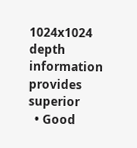1024x1024 depth information provides superior
  • Good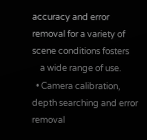accuracy and error removal for a variety of scene conditions fosters
    a wide range of use.
  • Camera calibration, depth searching and error removal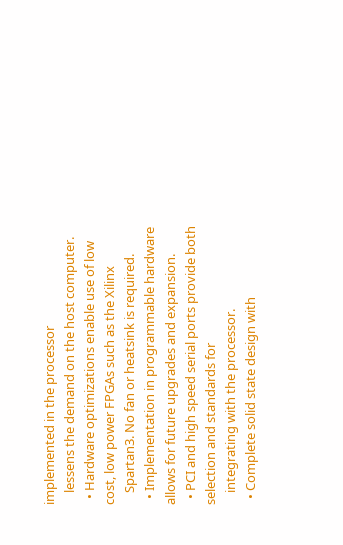implemented in the processor
    lessens the demand on the host computer.
  • Hardware optimizations enable use of low cost, low power FPGAs such as the Xilinx
    Spartan3. No fan or heatsink is required.
  • Implementation in programmable hardware allows for future upgrades and expansion.
  • PCI and high speed serial ports provide both selection and standards for
    integrating with the processor.
  • Complete solid state design with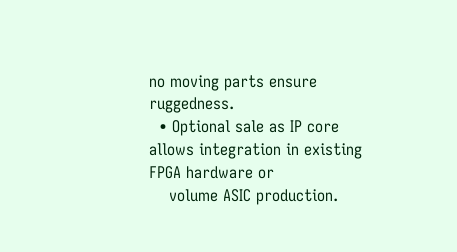no moving parts ensure ruggedness.
  • Optional sale as IP core allows integration in existing FPGA hardware or
    volume ASIC production.